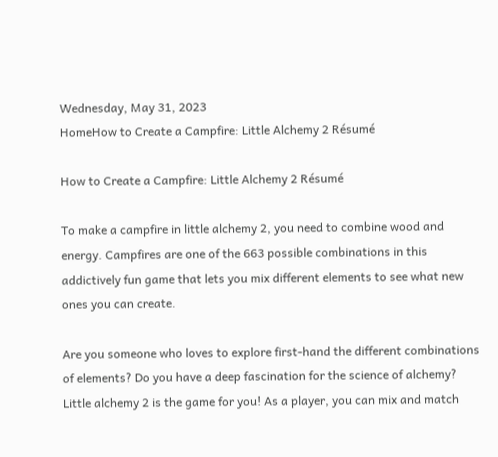Wednesday, May 31, 2023
HomeHow to Create a Campfire: Little Alchemy 2 Résumé

How to Create a Campfire: Little Alchemy 2 Résumé

To make a campfire in little alchemy 2, you need to combine wood and energy. Campfires are one of the 663 possible combinations in this addictively fun game that lets you mix different elements to see what new ones you can create.

Are you someone who loves to explore first-hand the different combinations of elements? Do you have a deep fascination for the science of alchemy? Little alchemy 2 is the game for you! As a player, you can mix and match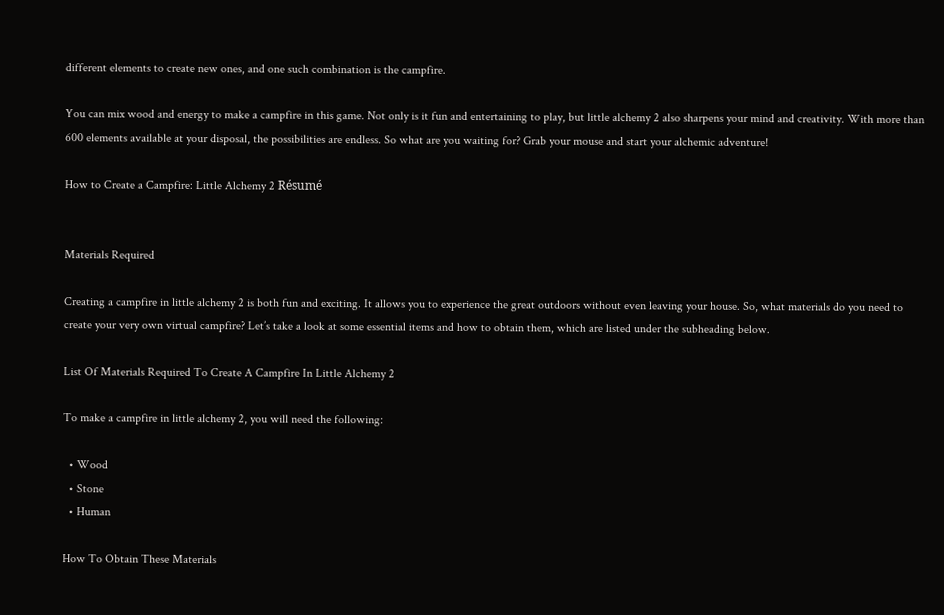different elements to create new ones, and one such combination is the campfire.

You can mix wood and energy to make a campfire in this game. Not only is it fun and entertaining to play, but little alchemy 2 also sharpens your mind and creativity. With more than 600 elements available at your disposal, the possibilities are endless. So what are you waiting for? Grab your mouse and start your alchemic adventure!

How to Create a Campfire: Little Alchemy 2 Résumé


Materials Required

Creating a campfire in little alchemy 2 is both fun and exciting. It allows you to experience the great outdoors without even leaving your house. So, what materials do you need to create your very own virtual campfire? Let’s take a look at some essential items and how to obtain them, which are listed under the subheading below.

List Of Materials Required To Create A Campfire In Little Alchemy 2

To make a campfire in little alchemy 2, you will need the following:

  • Wood
  • Stone
  • Human

How To Obtain These Materials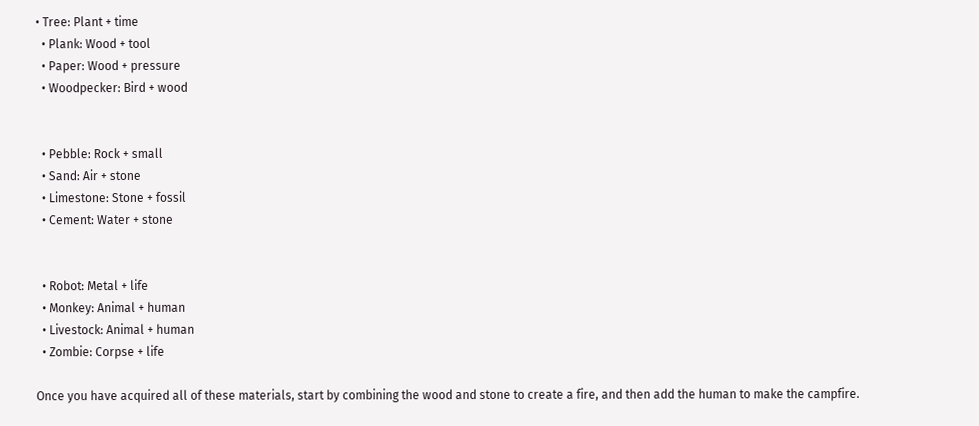• Tree: Plant + time
  • Plank: Wood + tool
  • Paper: Wood + pressure
  • Woodpecker: Bird + wood


  • Pebble: Rock + small
  • Sand: Air + stone
  • Limestone: Stone + fossil
  • Cement: Water + stone


  • Robot: Metal + life
  • Monkey: Animal + human
  • Livestock: Animal + human
  • Zombie: Corpse + life

Once you have acquired all of these materials, start by combining the wood and stone to create a fire, and then add the human to make the campfire.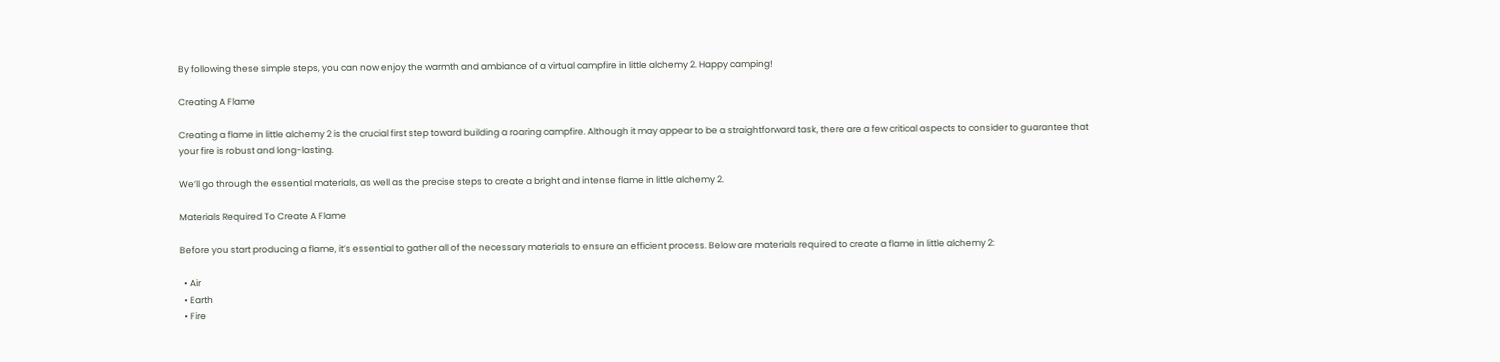By following these simple steps, you can now enjoy the warmth and ambiance of a virtual campfire in little alchemy 2. Happy camping!

Creating A Flame

Creating a flame in little alchemy 2 is the crucial first step toward building a roaring campfire. Although it may appear to be a straightforward task, there are a few critical aspects to consider to guarantee that your fire is robust and long-lasting.

We’ll go through the essential materials, as well as the precise steps to create a bright and intense flame in little alchemy 2.

Materials Required To Create A Flame

Before you start producing a flame, it’s essential to gather all of the necessary materials to ensure an efficient process. Below are materials required to create a flame in little alchemy 2:

  • Air
  • Earth
  • Fire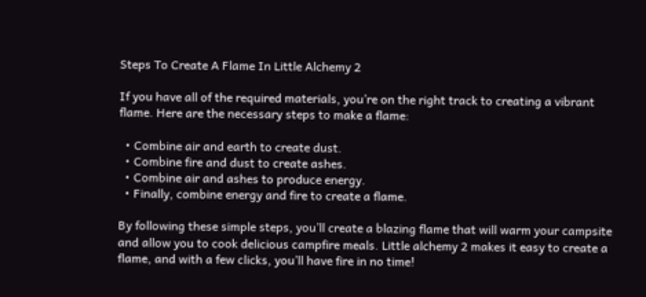Steps To Create A Flame In Little Alchemy 2

If you have all of the required materials, you’re on the right track to creating a vibrant flame. Here are the necessary steps to make a flame:

  • Combine air and earth to create dust.
  • Combine fire and dust to create ashes.
  • Combine air and ashes to produce energy.
  • Finally, combine energy and fire to create a flame.

By following these simple steps, you’ll create a blazing flame that will warm your campsite and allow you to cook delicious campfire meals. Little alchemy 2 makes it easy to create a flame, and with a few clicks, you’ll have fire in no time!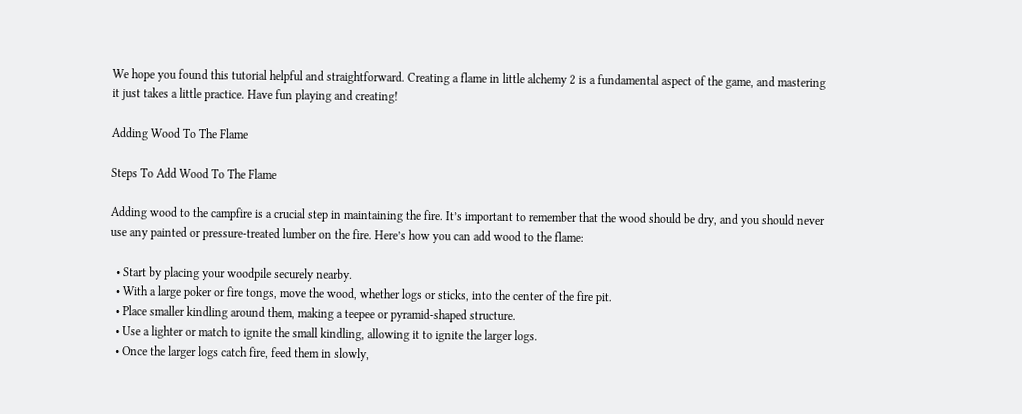We hope you found this tutorial helpful and straightforward. Creating a flame in little alchemy 2 is a fundamental aspect of the game, and mastering it just takes a little practice. Have fun playing and creating!

Adding Wood To The Flame

Steps To Add Wood To The Flame

Adding wood to the campfire is a crucial step in maintaining the fire. It’s important to remember that the wood should be dry, and you should never use any painted or pressure-treated lumber on the fire. Here’s how you can add wood to the flame:

  • Start by placing your woodpile securely nearby.
  • With a large poker or fire tongs, move the wood, whether logs or sticks, into the center of the fire pit.
  • Place smaller kindling around them, making a teepee or pyramid-shaped structure.
  • Use a lighter or match to ignite the small kindling, allowing it to ignite the larger logs.
  • Once the larger logs catch fire, feed them in slowly,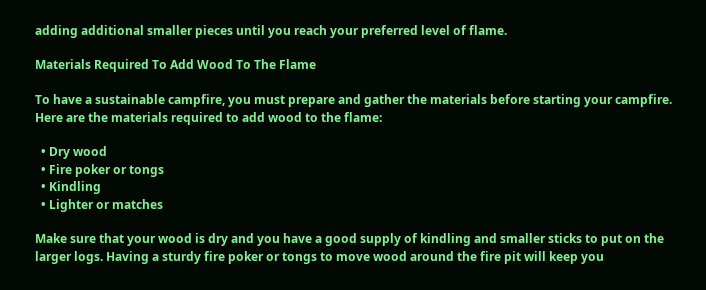adding additional smaller pieces until you reach your preferred level of flame.

Materials Required To Add Wood To The Flame

To have a sustainable campfire, you must prepare and gather the materials before starting your campfire. Here are the materials required to add wood to the flame:

  • Dry wood
  • Fire poker or tongs
  • Kindling
  • Lighter or matches

Make sure that your wood is dry and you have a good supply of kindling and smaller sticks to put on the larger logs. Having a sturdy fire poker or tongs to move wood around the fire pit will keep you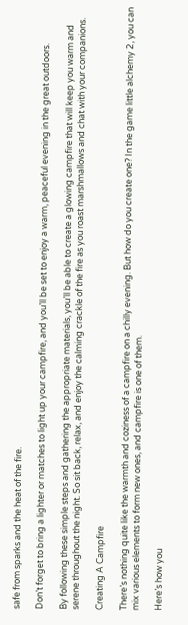safe from sparks and the heat of the fire.

Don’t forget to bring a lighter or matches to light up your campfire, and you’ll be set to enjoy a warm, peaceful evening in the great outdoors.

By following these simple steps and gathering the appropriate materials, you’ll be able to create a glowing campfire that will keep you warm and serene throughout the night. So sit back, relax, and enjoy the calming crackle of the fire as you roast marshmallows and chat with your companions.

Creating A Campfire

There’s nothing quite like the warmth and coziness of a campfire on a chilly evening. But how do you create one? In the game little alchemy 2, you can mix various elements to form new ones, and campfire is one of them.

Here’s how you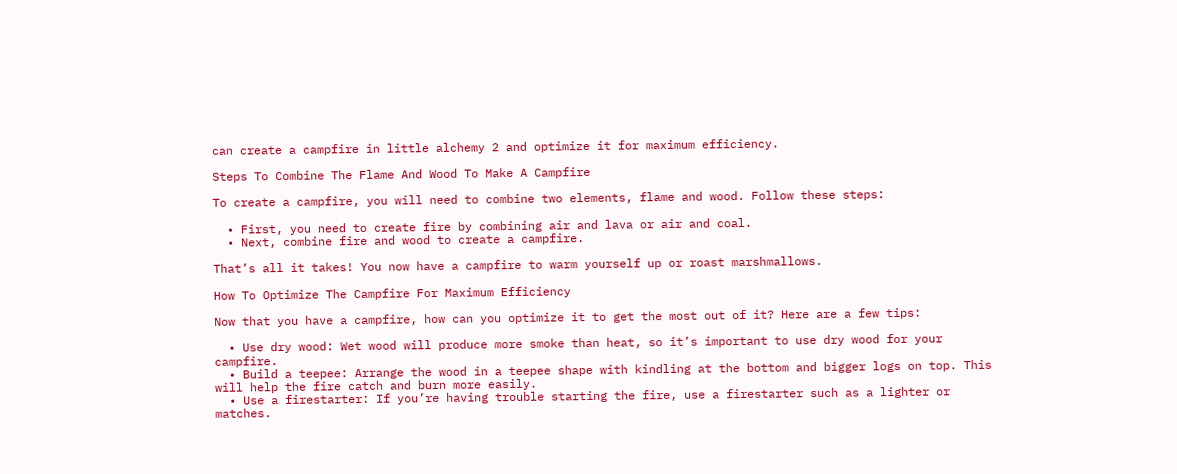can create a campfire in little alchemy 2 and optimize it for maximum efficiency.

Steps To Combine The Flame And Wood To Make A Campfire

To create a campfire, you will need to combine two elements, flame and wood. Follow these steps:

  • First, you need to create fire by combining air and lava or air and coal.
  • Next, combine fire and wood to create a campfire.

That’s all it takes! You now have a campfire to warm yourself up or roast marshmallows.

How To Optimize The Campfire For Maximum Efficiency

Now that you have a campfire, how can you optimize it to get the most out of it? Here are a few tips:

  • Use dry wood: Wet wood will produce more smoke than heat, so it’s important to use dry wood for your campfire.
  • Build a teepee: Arrange the wood in a teepee shape with kindling at the bottom and bigger logs on top. This will help the fire catch and burn more easily.
  • Use a firestarter: If you’re having trouble starting the fire, use a firestarter such as a lighter or matches.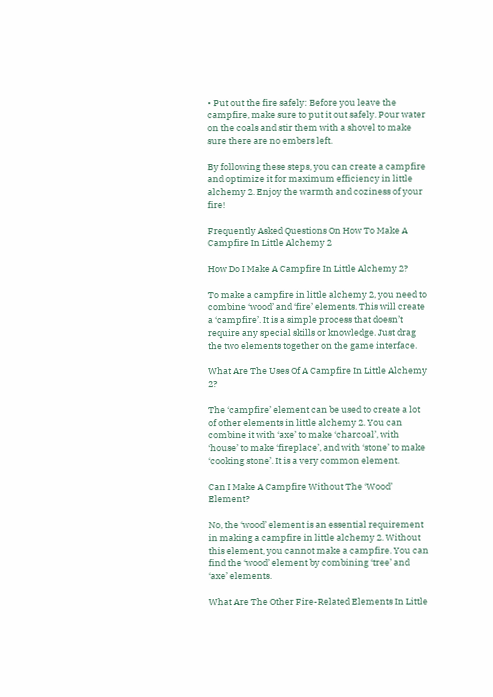• Put out the fire safely: Before you leave the campfire, make sure to put it out safely. Pour water on the coals and stir them with a shovel to make sure there are no embers left.

By following these steps, you can create a campfire and optimize it for maximum efficiency in little alchemy 2. Enjoy the warmth and coziness of your fire!

Frequently Asked Questions On How To Make A Campfire In Little Alchemy 2

How Do I Make A Campfire In Little Alchemy 2?

To make a campfire in little alchemy 2, you need to combine ‘wood’ and ‘fire’ elements. This will create a ‘campfire’. It is a simple process that doesn’t require any special skills or knowledge. Just drag the two elements together on the game interface.

What Are The Uses Of A Campfire In Little Alchemy 2?

The ‘campfire’ element can be used to create a lot of other elements in little alchemy 2. You can combine it with ‘axe’ to make ‘charcoal’, with ‘house’ to make ‘fireplace’, and with ‘stone’ to make ‘cooking stone’. It is a very common element.

Can I Make A Campfire Without The ‘Wood’ Element?

No, the ‘wood’ element is an essential requirement in making a campfire in little alchemy 2. Without this element, you cannot make a campfire. You can find the ‘wood’ element by combining ‘tree’ and ‘axe’ elements.

What Are The Other Fire-Related Elements In Little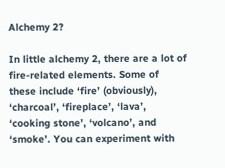Alchemy 2?

In little alchemy 2, there are a lot of fire-related elements. Some of these include ‘fire’ (obviously), ‘charcoal’, ‘fireplace’, ‘lava’, ‘cooking stone’, ‘volcano’, and ‘smoke’. You can experiment with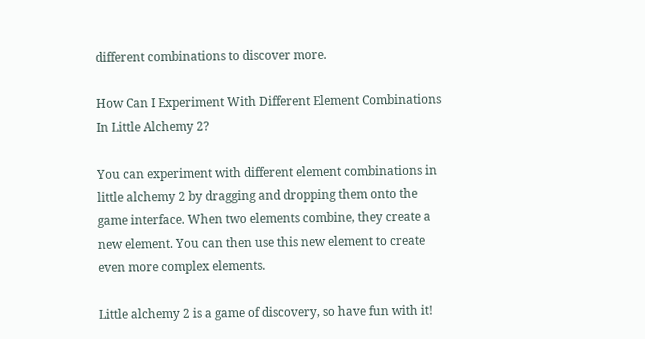different combinations to discover more.

How Can I Experiment With Different Element Combinations In Little Alchemy 2?

You can experiment with different element combinations in little alchemy 2 by dragging and dropping them onto the game interface. When two elements combine, they create a new element. You can then use this new element to create even more complex elements.

Little alchemy 2 is a game of discovery, so have fun with it!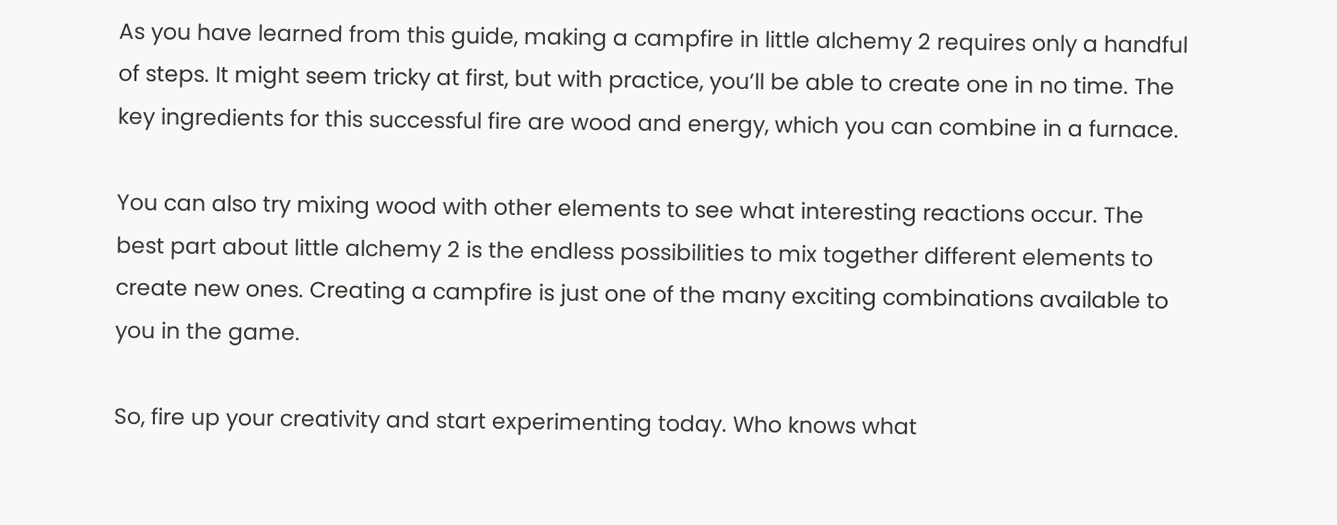As you have learned from this guide, making a campfire in little alchemy 2 requires only a handful of steps. It might seem tricky at first, but with practice, you’ll be able to create one in no time. The key ingredients for this successful fire are wood and energy, which you can combine in a furnace.

You can also try mixing wood with other elements to see what interesting reactions occur. The best part about little alchemy 2 is the endless possibilities to mix together different elements to create new ones. Creating a campfire is just one of the many exciting combinations available to you in the game.

So, fire up your creativity and start experimenting today. Who knows what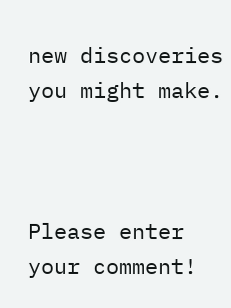new discoveries you might make.



Please enter your comment!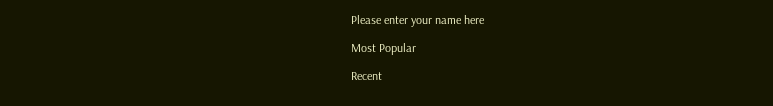Please enter your name here

Most Popular

Recent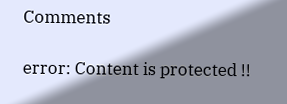Comments

error: Content is protected !!